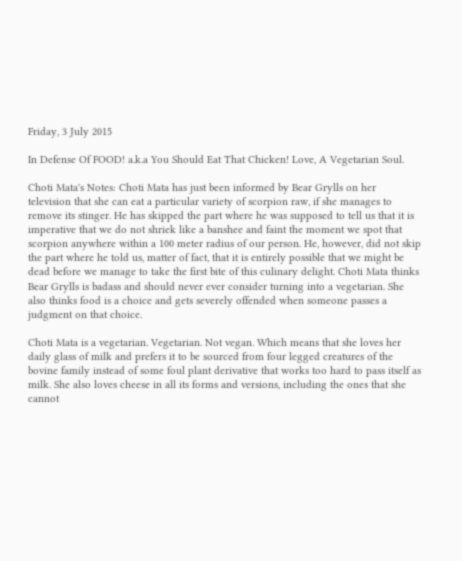Friday, 3 July 2015

In Defense Of FOOD! a.k.a You Should Eat That Chicken! Love, A Vegetarian Soul.

Choti Mata's Notes: Choti Mata has just been informed by Bear Grylls on her television that she can eat a particular variety of scorpion raw, if she manages to remove its stinger. He has skipped the part where he was supposed to tell us that it is imperative that we do not shriek like a banshee and faint the moment we spot that scorpion anywhere within a 100 meter radius of our person. He, however, did not skip the part where he told us, matter of fact, that it is entirely possible that we might be dead before we manage to take the first bite of this culinary delight. Choti Mata thinks Bear Grylls is badass and should never ever consider turning into a vegetarian. She also thinks food is a choice and gets severely offended when someone passes a judgment on that choice.

Choti Mata is a vegetarian. Vegetarian. Not vegan. Which means that she loves her daily glass of milk and prefers it to be sourced from four legged creatures of the bovine family instead of some foul plant derivative that works too hard to pass itself as milk. She also loves cheese in all its forms and versions, including the ones that she cannot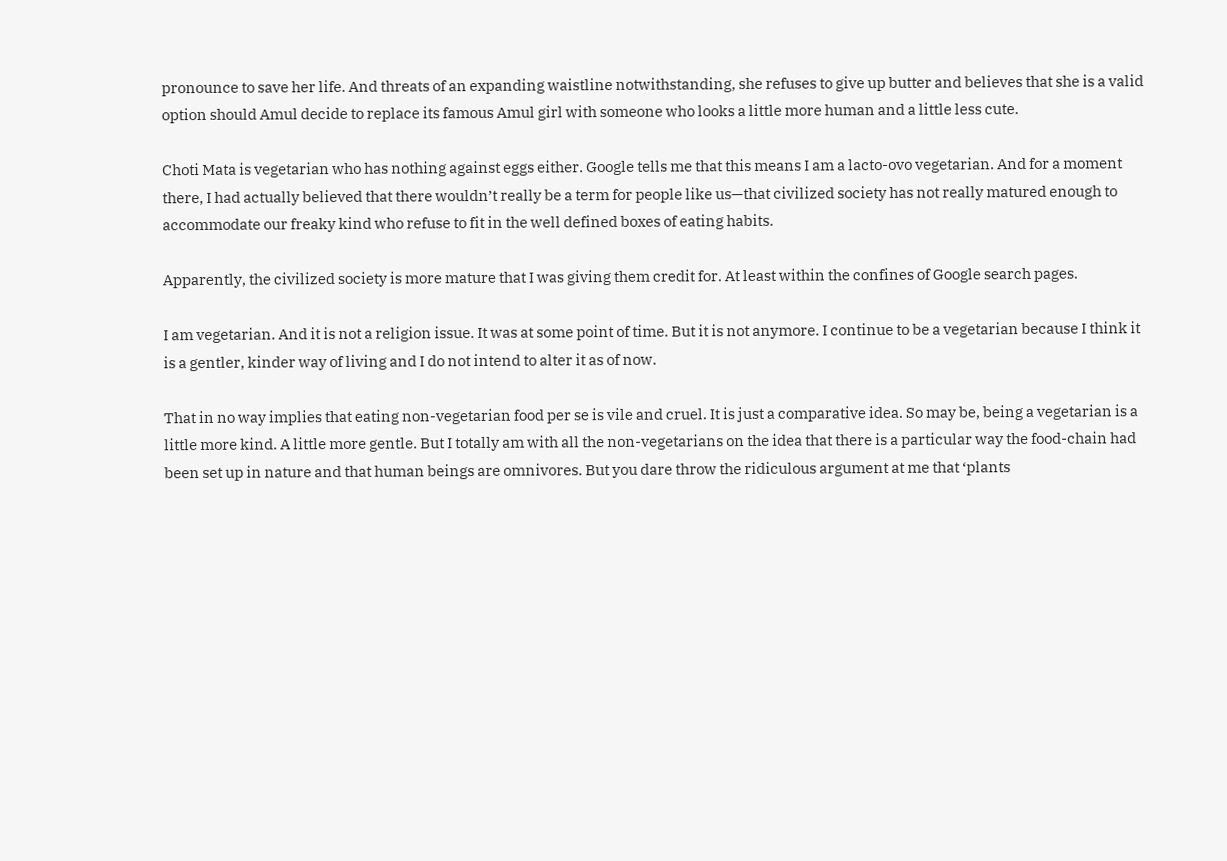pronounce to save her life. And threats of an expanding waistline notwithstanding, she refuses to give up butter and believes that she is a valid option should Amul decide to replace its famous Amul girl with someone who looks a little more human and a little less cute.

Choti Mata is vegetarian who has nothing against eggs either. Google tells me that this means I am a lacto-ovo vegetarian. And for a moment there, I had actually believed that there wouldn’t really be a term for people like us—that civilized society has not really matured enough to accommodate our freaky kind who refuse to fit in the well defined boxes of eating habits.

Apparently, the civilized society is more mature that I was giving them credit for. At least within the confines of Google search pages.

I am vegetarian. And it is not a religion issue. It was at some point of time. But it is not anymore. I continue to be a vegetarian because I think it is a gentler, kinder way of living and I do not intend to alter it as of now.

That in no way implies that eating non-vegetarian food per se is vile and cruel. It is just a comparative idea. So may be, being a vegetarian is a little more kind. A little more gentle. But I totally am with all the non-vegetarians on the idea that there is a particular way the food-chain had been set up in nature and that human beings are omnivores. But you dare throw the ridiculous argument at me that ‘plants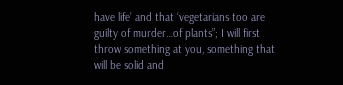have life’ and that ‘vegetarians too are guilty of murder…of plants”; I will first throw something at you, something that will be solid and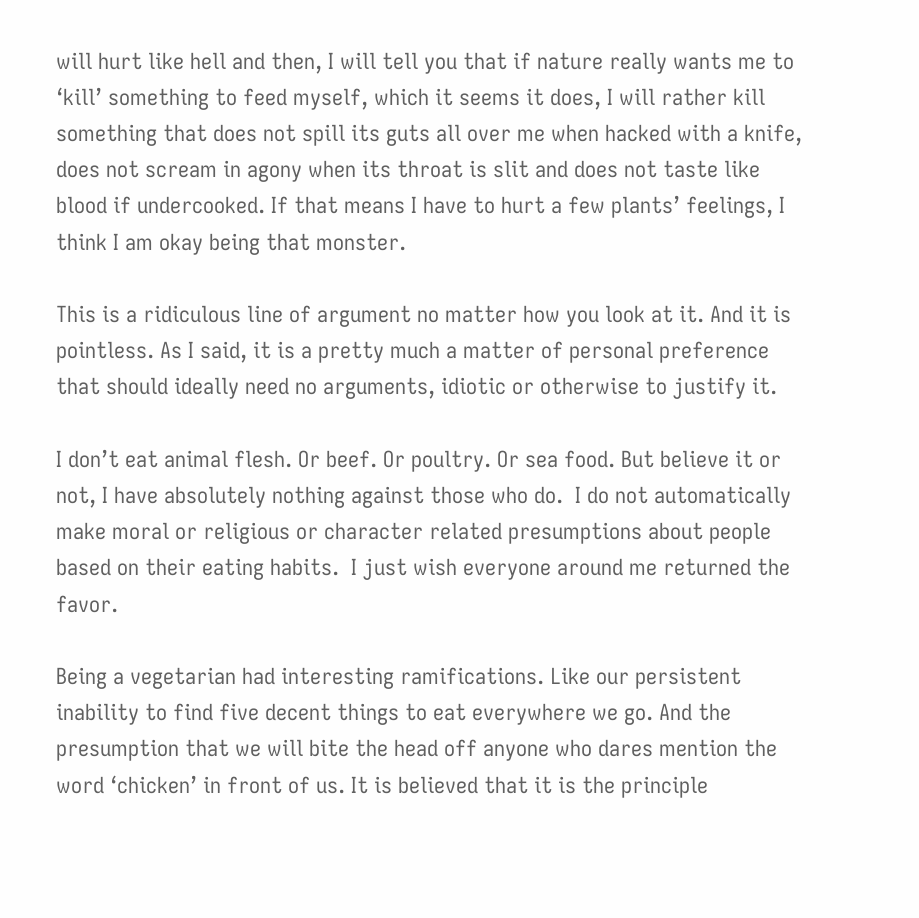will hurt like hell and then, I will tell you that if nature really wants me to ‘kill’ something to feed myself, which it seems it does, I will rather kill something that does not spill its guts all over me when hacked with a knife, does not scream in agony when its throat is slit and does not taste like blood if undercooked. If that means I have to hurt a few plants’ feelings, I think I am okay being that monster.

This is a ridiculous line of argument no matter how you look at it. And it is pointless. As I said, it is a pretty much a matter of personal preference that should ideally need no arguments, idiotic or otherwise to justify it.

I don’t eat animal flesh. Or beef. Or poultry. Or sea food. But believe it or not, I have absolutely nothing against those who do.  I do not automatically make moral or religious or character related presumptions about people based on their eating habits.  I just wish everyone around me returned the favor.

Being a vegetarian had interesting ramifications. Like our persistent inability to find five decent things to eat everywhere we go. And the presumption that we will bite the head off anyone who dares mention the word ‘chicken’ in front of us. It is believed that it is the principle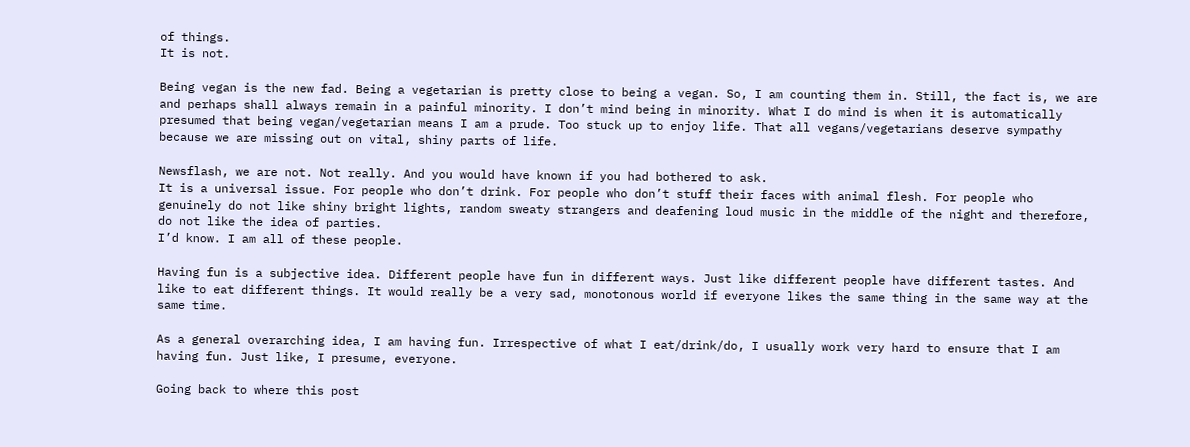of things.
It is not.

Being vegan is the new fad. Being a vegetarian is pretty close to being a vegan. So, I am counting them in. Still, the fact is, we are and perhaps shall always remain in a painful minority. I don’t mind being in minority. What I do mind is when it is automatically presumed that being vegan/vegetarian means I am a prude. Too stuck up to enjoy life. That all vegans/vegetarians deserve sympathy because we are missing out on vital, shiny parts of life.

Newsflash, we are not. Not really. And you would have known if you had bothered to ask.
It is a universal issue. For people who don’t drink. For people who don’t stuff their faces with animal flesh. For people who genuinely do not like shiny bright lights, random sweaty strangers and deafening loud music in the middle of the night and therefore, do not like the idea of parties.
I’d know. I am all of these people.

Having fun is a subjective idea. Different people have fun in different ways. Just like different people have different tastes. And like to eat different things. It would really be a very sad, monotonous world if everyone likes the same thing in the same way at the same time.

As a general overarching idea, I am having fun. Irrespective of what I eat/drink/do, I usually work very hard to ensure that I am having fun. Just like, I presume, everyone.

Going back to where this post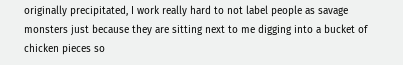originally precipitated, I work really hard to not label people as savage monsters just because they are sitting next to me digging into a bucket of chicken pieces so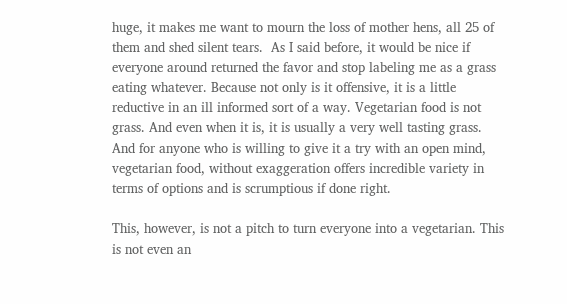huge, it makes me want to mourn the loss of mother hens, all 25 of them and shed silent tears.  As I said before, it would be nice if everyone around returned the favor and stop labeling me as a grass eating whatever. Because not only is it offensive, it is a little reductive in an ill informed sort of a way. Vegetarian food is not grass. And even when it is, it is usually a very well tasting grass. And for anyone who is willing to give it a try with an open mind, vegetarian food, without exaggeration offers incredible variety in terms of options and is scrumptious if done right.

This, however, is not a pitch to turn everyone into a vegetarian. This is not even an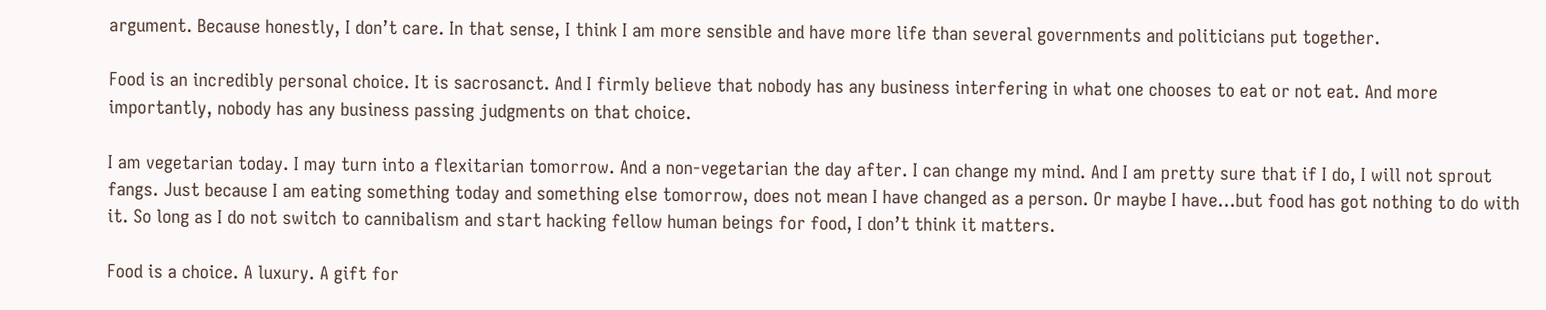argument. Because honestly, I don’t care. In that sense, I think I am more sensible and have more life than several governments and politicians put together.

Food is an incredibly personal choice. It is sacrosanct. And I firmly believe that nobody has any business interfering in what one chooses to eat or not eat. And more importantly, nobody has any business passing judgments on that choice.

I am vegetarian today. I may turn into a flexitarian tomorrow. And a non-vegetarian the day after. I can change my mind. And I am pretty sure that if I do, I will not sprout fangs. Just because I am eating something today and something else tomorrow, does not mean I have changed as a person. Or maybe I have…but food has got nothing to do with it. So long as I do not switch to cannibalism and start hacking fellow human beings for food, I don’t think it matters.

Food is a choice. A luxury. A gift for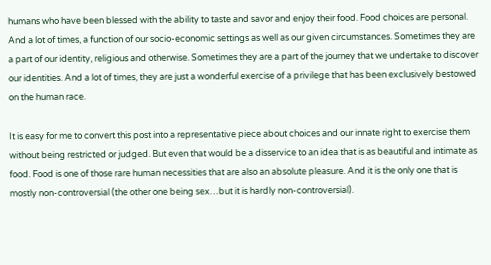humans who have been blessed with the ability to taste and savor and enjoy their food. Food choices are personal. And a lot of times, a function of our socio-economic settings as well as our given circumstances. Sometimes they are a part of our identity, religious and otherwise. Sometimes they are a part of the journey that we undertake to discover our identities. And a lot of times, they are just a wonderful exercise of a privilege that has been exclusively bestowed on the human race.

It is easy for me to convert this post into a representative piece about choices and our innate right to exercise them without being restricted or judged. But even that would be a disservice to an idea that is as beautiful and intimate as food. Food is one of those rare human necessities that are also an absolute pleasure. And it is the only one that is mostly non-controversial (the other one being sex…but it is hardly non-controversial).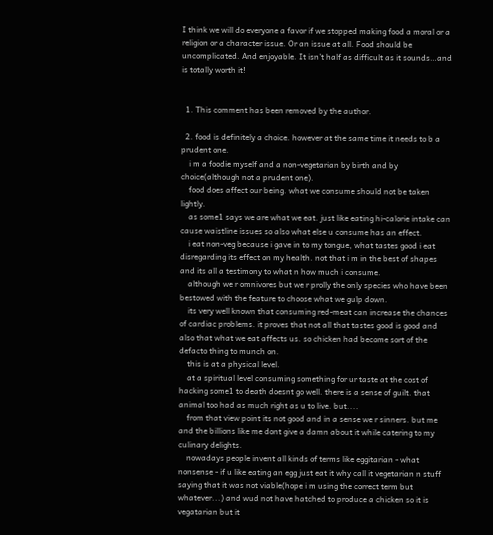I think we will do everyone a favor if we stopped making food a moral or a religion or a character issue. Or an issue at all. Food should be uncomplicated. And enjoyable. It isn’t half as difficult as it sounds…and is totally worth it!


  1. This comment has been removed by the author.

  2. food is definitely a choice. however at the same time it needs to b a prudent one.
    i m a foodie myself and a non-vegetarian by birth and by choice(although not a prudent one).
    food does affect our being. what we consume should not be taken lightly.
    as some1 says we are what we eat. just like eating hi-calorie intake can cause waistline issues so also what else u consume has an effect.
    i eat non-veg because i gave in to my tongue, what tastes good i eat disregarding its effect on my health. not that i m in the best of shapes and its all a testimony to what n how much i consume.
    although we r omnivores but we r prolly the only species who have been bestowed with the feature to choose what we gulp down.
    its very well known that consuming red-meat can increase the chances of cardiac problems. it proves that not all that tastes good is good and also that what we eat affects us. so chicken had become sort of the defacto thing to munch on.
    this is at a physical level.
    at a spiritual level consuming something for ur taste at the cost of hacking some1 to death doesnt go well. there is a sense of guilt. that animal too had as much right as u to live. but....
    from that view point its not good and in a sense we r sinners. but me and the billions like me dont give a damn about it while catering to my culinary delights.
    nowadays people invent all kinds of terms like eggitarian - what nonsense - if u like eating an egg just eat it why call it vegetarian n stuff saying that it was not viable(hope i m using the correct term but whatever...) and wud not have hatched to produce a chicken so it is vegatarian but it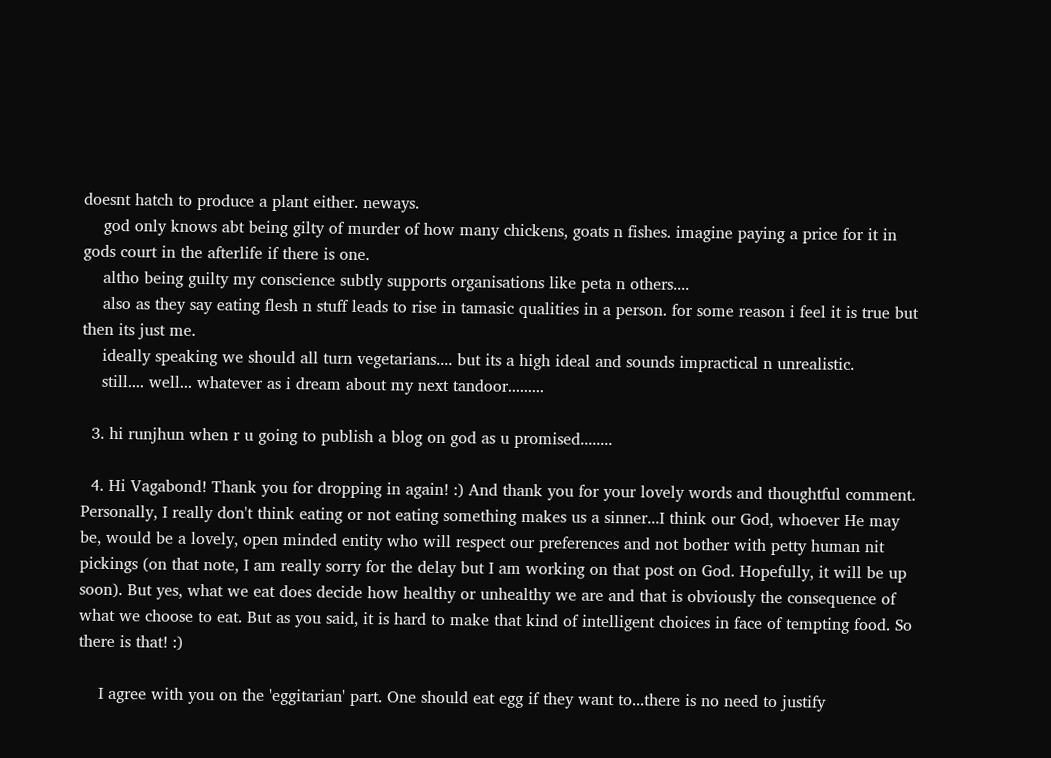doesnt hatch to produce a plant either. neways.
    god only knows abt being gilty of murder of how many chickens, goats n fishes. imagine paying a price for it in gods court in the afterlife if there is one.
    altho being guilty my conscience subtly supports organisations like peta n others....
    also as they say eating flesh n stuff leads to rise in tamasic qualities in a person. for some reason i feel it is true but then its just me.
    ideally speaking we should all turn vegetarians.... but its a high ideal and sounds impractical n unrealistic.
    still.... well... whatever as i dream about my next tandoor.........

  3. hi runjhun when r u going to publish a blog on god as u promised........

  4. Hi Vagabond! Thank you for dropping in again! :) And thank you for your lovely words and thoughtful comment. Personally, I really don't think eating or not eating something makes us a sinner...I think our God, whoever He may be, would be a lovely, open minded entity who will respect our preferences and not bother with petty human nit pickings (on that note, I am really sorry for the delay but I am working on that post on God. Hopefully, it will be up soon). But yes, what we eat does decide how healthy or unhealthy we are and that is obviously the consequence of what we choose to eat. But as you said, it is hard to make that kind of intelligent choices in face of tempting food. So there is that! :)

    I agree with you on the 'eggitarian' part. One should eat egg if they want to...there is no need to justify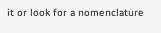it or look for a nomenclature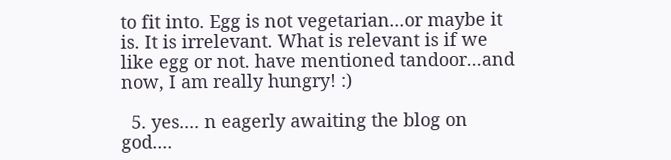to fit into. Egg is not vegetarian...or maybe it is. It is irrelevant. What is relevant is if we like egg or not. have mentioned tandoor...and now, I am really hungry! :)

  5. yes.... n eagerly awaiting the blog on god....